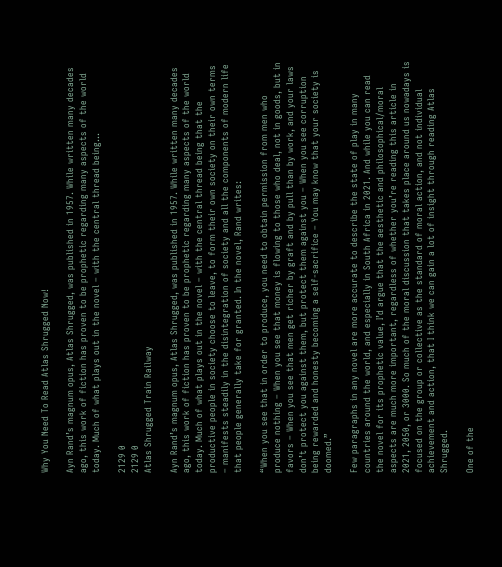Why You Need To Read Atlas Shrugged Now!

Ayn Rand’s magnum opus, Atlas Shrugged, was published in 1957. While written many decades ago, this work of fiction has proven to be prophetic regarding many aspects of the world today. Much of what plays out in the novel – with the central thread being...

2129 0
2129 0
Atlas Shrugged Train Railway

Ayn Rand’s magnum opus, Atlas Shrugged, was published in 1957. While written many decades ago, this work of fiction has proven to be prophetic regarding many aspects of the world today. Much of what plays out in the novel – with the central thread being that the productive people in society choose to leave, to form their own society on their own terms – manifests steadily in the disintegration of society and all the components of modern life that people generally take for granted. In the novel, Rand writes:

“When you see that in order to produce, you need to obtain permission from men who produce nothing – When you see that money is flowing to those who deal, not in goods, but in favors – When you see that men get richer by graft and by pull than by work, and your laws don’t protect you against them, but protect them against you – When you see corruption being rewarded and honesty becoming a self-sacrifice – You may know that your society is doomed.”

Few paragraphs in any novel are more accurate to describe the state of play in many countries around the world, and especially in South Africa in 2021. And while you can read the novel for its prophetic value, I’d argue that the aesthetic and philosophical/moral aspects are much more important, regardless of whether you’re reading this article in 2021, 2050, or 3000. So much of the moral discussion that takes place around us nowadays is focused on the group or collective as the standard of moral action, and not individual achievement and action, that I think we can gain a lot of insight through reading Atlas Shrugged.

One of the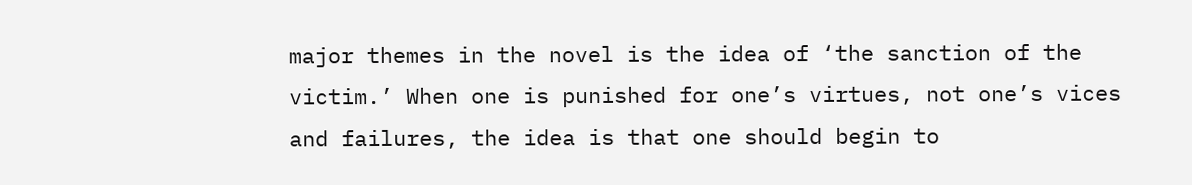major themes in the novel is the idea of ‘the sanction of the victim.’ When one is punished for one’s virtues, not one’s vices and failures, the idea is that one should begin to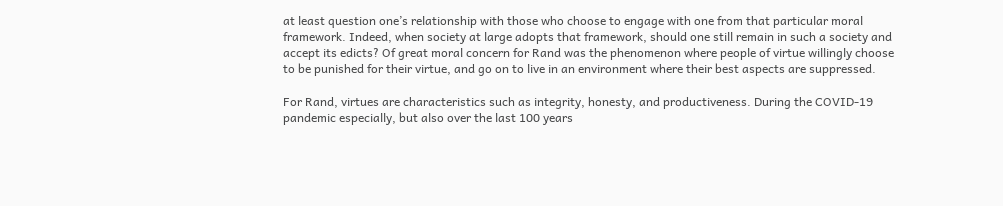at least question one’s relationship with those who choose to engage with one from that particular moral framework. Indeed, when society at large adopts that framework, should one still remain in such a society and accept its edicts? Of great moral concern for Rand was the phenomenon where people of virtue willingly choose to be punished for their virtue, and go on to live in an environment where their best aspects are suppressed.

For Rand, virtues are characteristics such as integrity, honesty, and productiveness. During the COVID-19 pandemic especially, but also over the last 100 years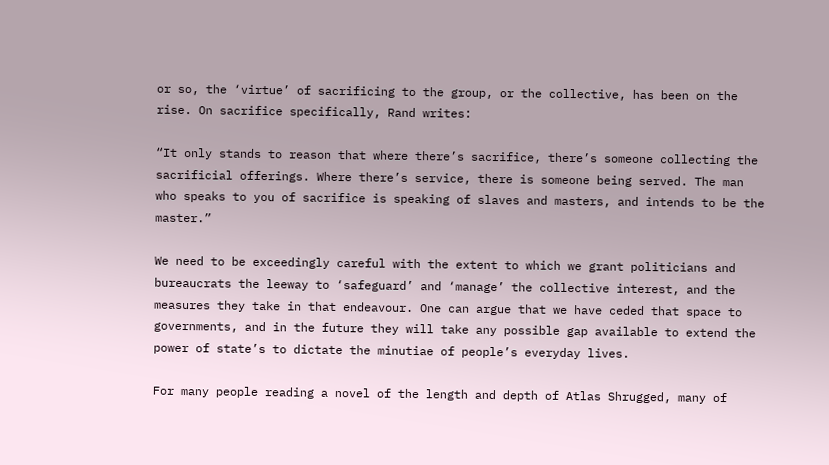or so, the ‘virtue’ of sacrificing to the group, or the collective, has been on the rise. On sacrifice specifically, Rand writes:

“It only stands to reason that where there’s sacrifice, there’s someone collecting the sacrificial offerings. Where there’s service, there is someone being served. The man who speaks to you of sacrifice is speaking of slaves and masters, and intends to be the master.”

We need to be exceedingly careful with the extent to which we grant politicians and bureaucrats the leeway to ‘safeguard’ and ‘manage’ the collective interest, and the measures they take in that endeavour. One can argue that we have ceded that space to governments, and in the future they will take any possible gap available to extend the power of state’s to dictate the minutiae of people’s everyday lives.

For many people reading a novel of the length and depth of Atlas Shrugged, many of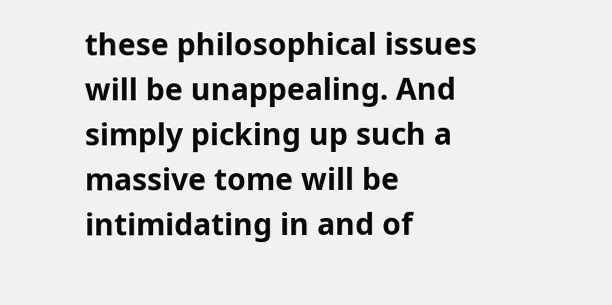these philosophical issues will be unappealing. And simply picking up such a massive tome will be intimidating in and of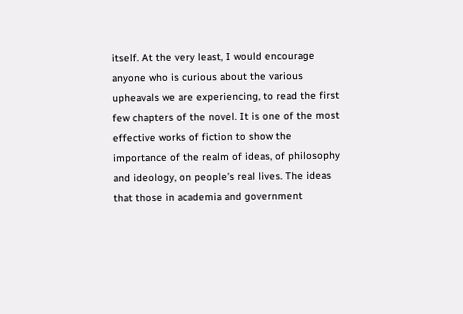itself. At the very least, I would encourage anyone who is curious about the various upheavals we are experiencing, to read the first few chapters of the novel. It is one of the most effective works of fiction to show the importance of the realm of ideas, of philosophy and ideology, on people’s real lives. The ideas that those in academia and government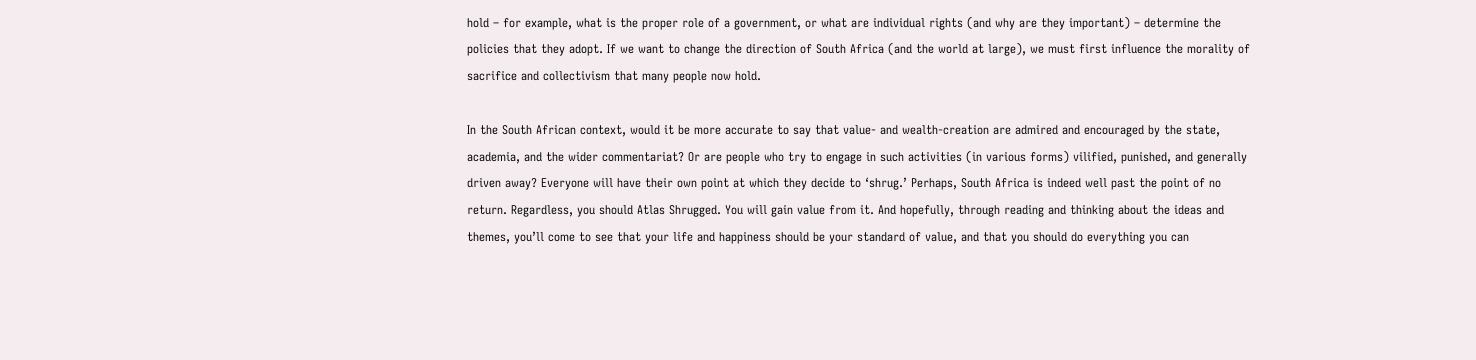hold – for example, what is the proper role of a government, or what are individual rights (and why are they important) – determine the policies that they adopt. If we want to change the direction of South Africa (and the world at large), we must first influence the morality of sacrifice and collectivism that many people now hold.

In the South African context, would it be more accurate to say that value- and wealth-creation are admired and encouraged by the state, academia, and the wider commentariat? Or are people who try to engage in such activities (in various forms) vilified, punished, and generally driven away? Everyone will have their own point at which they decide to ‘shrug.’ Perhaps, South Africa is indeed well past the point of no return. Regardless, you should Atlas Shrugged. You will gain value from it. And hopefully, through reading and thinking about the ideas and themes, you’ll come to see that your life and happiness should be your standard of value, and that you should do everything you can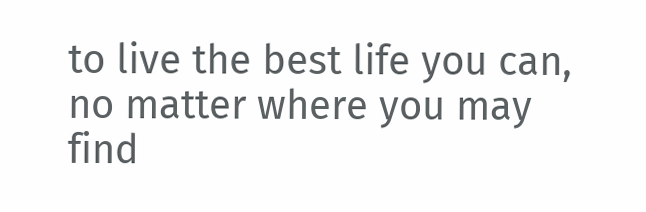to live the best life you can, no matter where you may find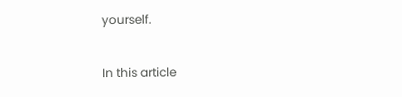yourself.

In this article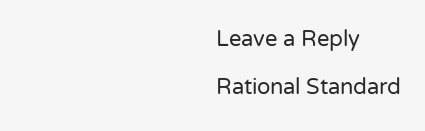Leave a Reply

Rational Standard